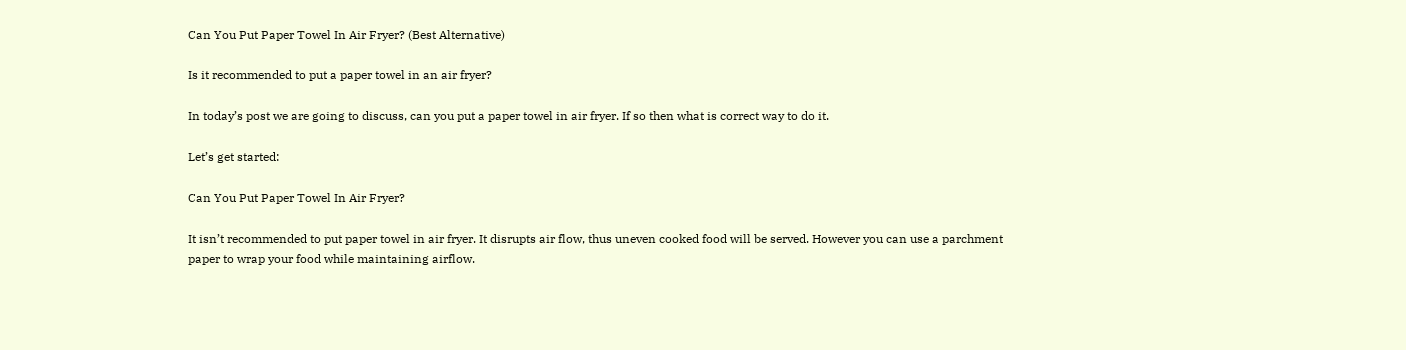Can You Put Paper Towel In Air Fryer? (Best Alternative)

Is it recommended to put a paper towel in an air fryer?

In today’s post we are going to discuss, can you put a paper towel in air fryer. If so then what is correct way to do it.

Let’s get started:

Can You Put Paper Towel In Air Fryer?

It isn’t recommended to put paper towel in air fryer. It disrupts air flow, thus uneven cooked food will be served. However you can use a parchment paper to wrap your food while maintaining airflow.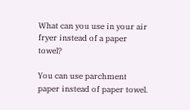What can you use in your air fryer instead of a paper towel?

You can use parchment paper instead of paper towel.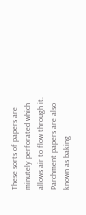These sorts of papers are minutely perforated which allows air to flow through it. Parchment papers are also known as baking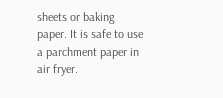sheets or baking paper. It is safe to use a parchment paper in air fryer.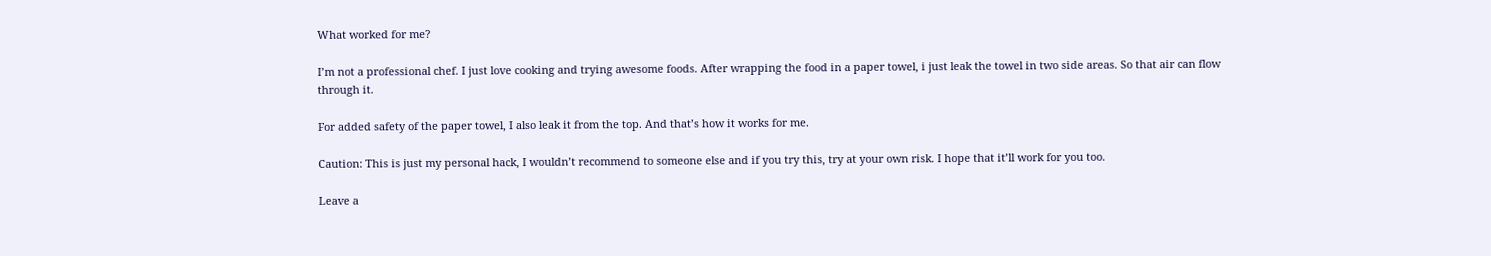What worked for me?

I’m not a professional chef. I just love cooking and trying awesome foods. After wrapping the food in a paper towel, i just leak the towel in two side areas. So that air can flow through it.

For added safety of the paper towel, I also leak it from the top. And that’s how it works for me.

Caution: This is just my personal hack, I wouldn’t recommend to someone else and if you try this, try at your own risk. I hope that it’ll work for you too.

Leave a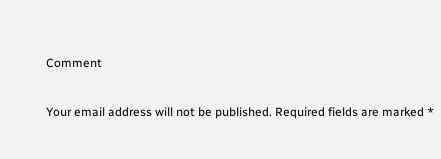Comment

Your email address will not be published. Required fields are marked *